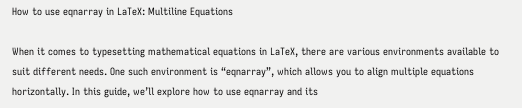How to use eqnarray in LaTeX: Multiline Equations

When it comes to typesetting mathematical equations in LaTeX, there are various environments available to suit different needs. One such environment is “eqnarray”, which allows you to align multiple equations horizontally. In this guide, we’ll explore how to use eqnarray and its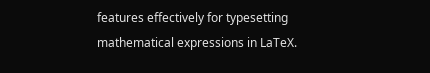features effectively for typesetting mathematical expressions in LaTeX.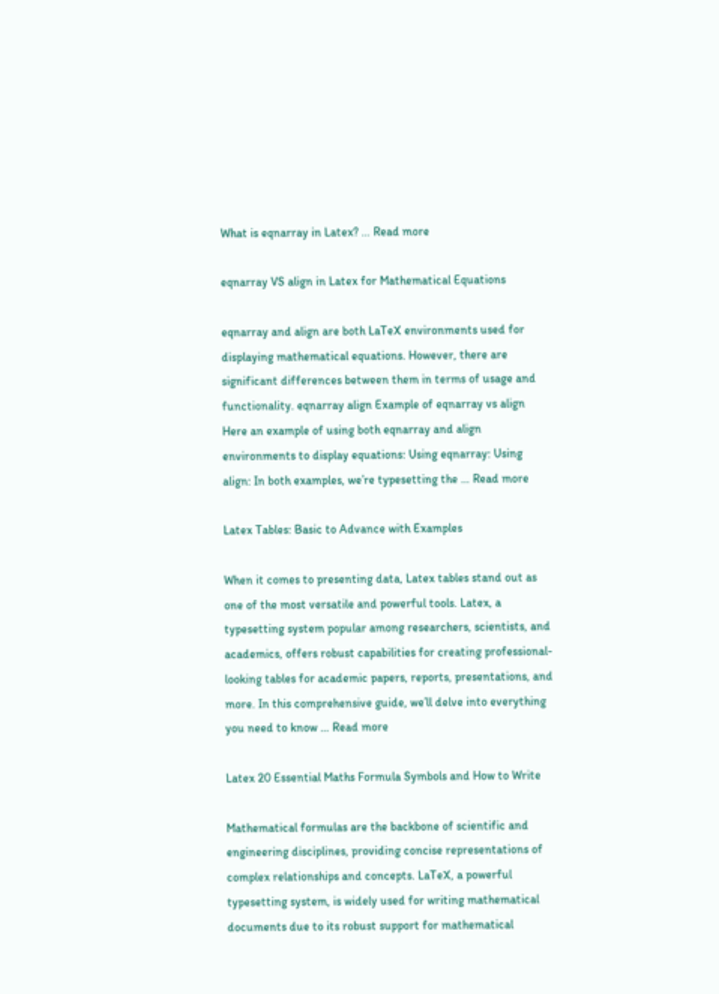What is eqnarray in Latex? … Read more

eqnarray VS align in Latex for Mathematical Equations

eqnarray and align are both LaTeX environments used for displaying mathematical equations. However, there are significant differences between them in terms of usage and functionality. eqnarray align Example of eqnarray vs align Here an example of using both eqnarray and align environments to display equations: Using eqnarray: Using align: In both examples, we’re typesetting the … Read more

Latex Tables: Basic to Advance with Examples

When it comes to presenting data, Latex tables stand out as one of the most versatile and powerful tools. Latex, a typesetting system popular among researchers, scientists, and academics, offers robust capabilities for creating professional-looking tables for academic papers, reports, presentations, and more. In this comprehensive guide, we’ll delve into everything you need to know … Read more

Latex 20 Essential Maths Formula Symbols and How to Write

Mathematical formulas are the backbone of scientific and engineering disciplines, providing concise representations of complex relationships and concepts. LaTeX, a powerful typesetting system, is widely used for writing mathematical documents due to its robust support for mathematical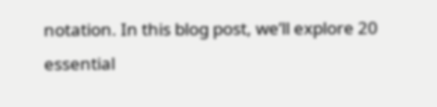notation. In this blog post, we’ll explore 20 essential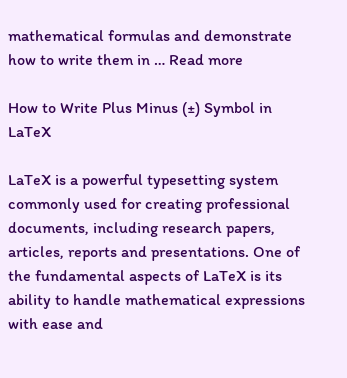mathematical formulas and demonstrate how to write them in … Read more

How to Write Plus Minus (±) Symbol in LaTeX

LaTeX is a powerful typesetting system commonly used for creating professional documents, including research papers, articles, reports and presentations. One of the fundamental aspects of LaTeX is its ability to handle mathematical expressions with ease and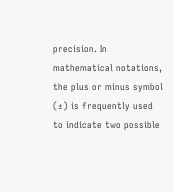precision. In mathematical notations, the plus or minus symbol (±) is frequently used to indicate two possible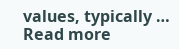values, typically … Read more